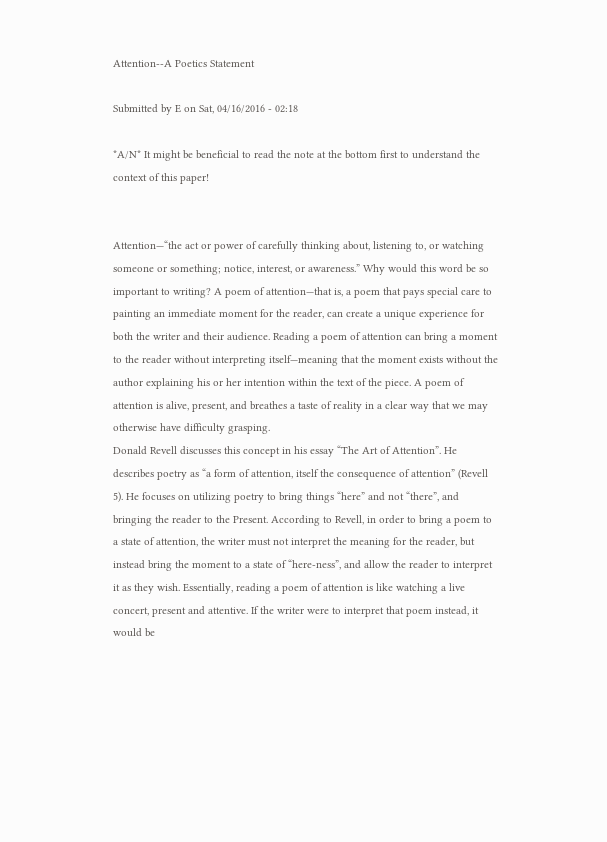Attention--A Poetics Statement

Submitted by E on Sat, 04/16/2016 - 02:18

*A/N* It might be beneficial to read the note at the bottom first to understand the context of this paper!


Attention—“the act or power of carefully thinking about, listening to, or watching someone or something; notice, interest, or awareness.” Why would this word be so important to writing? A poem of attention—that is, a poem that pays special care to painting an immediate moment for the reader, can create a unique experience for both the writer and their audience. Reading a poem of attention can bring a moment to the reader without interpreting itself—meaning that the moment exists without the author explaining his or her intention within the text of the piece. A poem of attention is alive, present, and breathes a taste of reality in a clear way that we may otherwise have difficulty grasping.
Donald Revell discusses this concept in his essay “The Art of Attention”. He describes poetry as “a form of attention, itself the consequence of attention” (Revell 5). He focuses on utilizing poetry to bring things “here” and not “there”, and bringing the reader to the Present. According to Revell, in order to bring a poem to a state of attention, the writer must not interpret the meaning for the reader, but instead bring the moment to a state of “here-ness”, and allow the reader to interpret it as they wish. Essentially, reading a poem of attention is like watching a live concert, present and attentive. If the writer were to interpret that poem instead, it would be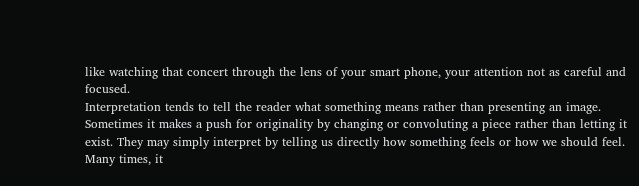like watching that concert through the lens of your smart phone, your attention not as careful and focused.
Interpretation tends to tell the reader what something means rather than presenting an image. Sometimes it makes a push for originality by changing or convoluting a piece rather than letting it exist. They may simply interpret by telling us directly how something feels or how we should feel. Many times, it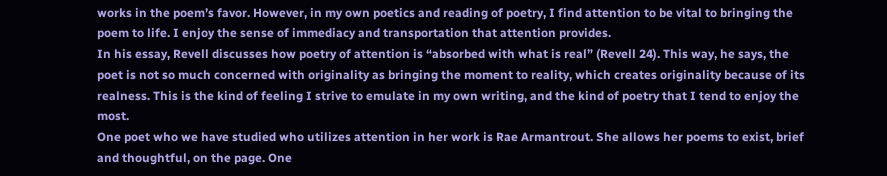works in the poem’s favor. However, in my own poetics and reading of poetry, I find attention to be vital to bringing the poem to life. I enjoy the sense of immediacy and transportation that attention provides.
In his essay, Revell discusses how poetry of attention is “absorbed with what is real” (Revell 24). This way, he says, the poet is not so much concerned with originality as bringing the moment to reality, which creates originality because of its realness. This is the kind of feeling I strive to emulate in my own writing, and the kind of poetry that I tend to enjoy the most.
One poet who we have studied who utilizes attention in her work is Rae Armantrout. She allows her poems to exist, brief and thoughtful, on the page. One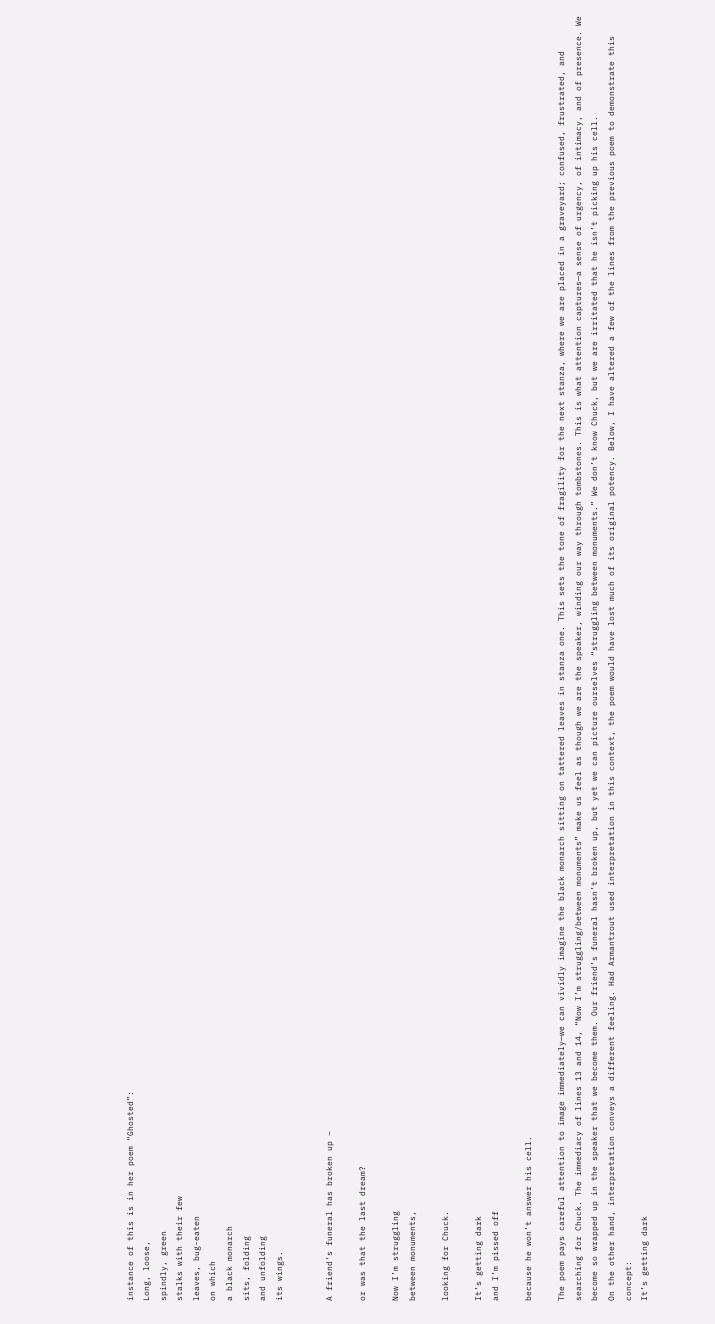instance of this is in her poem “Ghosted”:
Long, loose,
spindly, green
stalks with their few
leaves, bug-eaten
on which
a black monarch
sits, folding
and unfolding
its wings.


A friend’s funeral has broken up –

or was that the last dream?

Now I’m struggling
between monuments,

looking for Chuck.

It’s getting dark
and I’m pissed off

because he won’t answer his cell.

The poem pays careful attention to image immediately—we can vividly imagine the black monarch sitting on tattered leaves in stanza one. This sets the tone of fragility for the next stanza, where we are placed in a graveyard; confused, frustrated, and searching for Chuck. The immediacy of lines 13 and 14, “Now I’m struggling/between monuments” make us feel as though we are the speaker, winding our way through tombstones. This is what attention captures—a sense of urgency, of intimacy, and of presence. We become so wrapped up in the speaker that we become them. Our friend’s funeral hasn’t broken up, but yet we can picture ourselves “struggling between monuments.” We don’t know Chuck, but we are irritated that he isn’t picking up his cell.
On the other hand, interpretation conveys a different feeling. Had Armantrout used interpretation in this context, the poem would have lost much of its original potency. Below, I have altered a few of the lines from the previous poem to demonstrate this concept:
It’s getting dark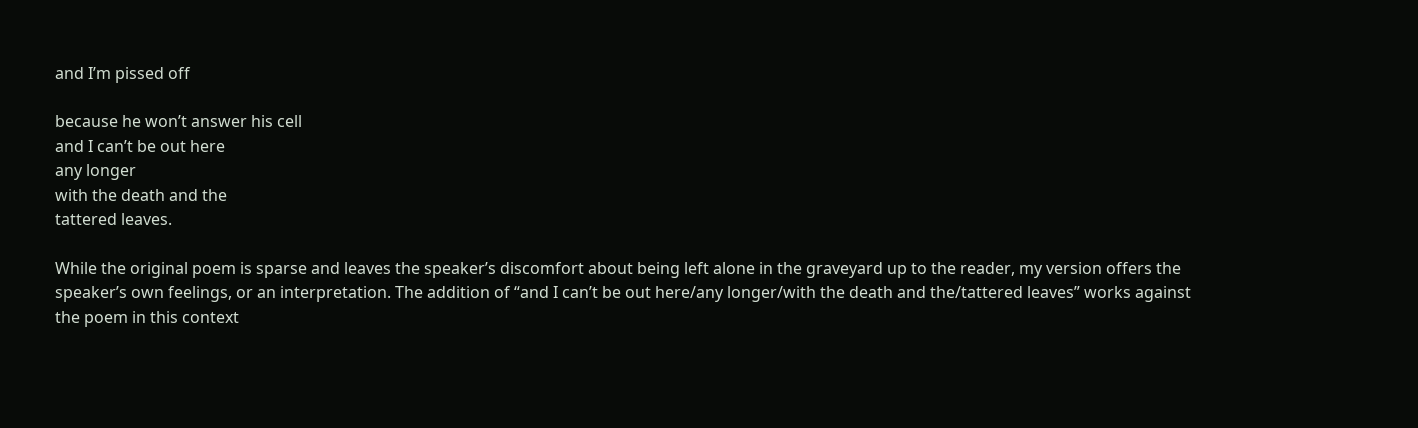and I’m pissed off

because he won’t answer his cell
and I can’t be out here
any longer
with the death and the
tattered leaves.

While the original poem is sparse and leaves the speaker’s discomfort about being left alone in the graveyard up to the reader, my version offers the speaker’s own feelings, or an interpretation. The addition of “and I can’t be out here/any longer/with the death and the/tattered leaves” works against the poem in this context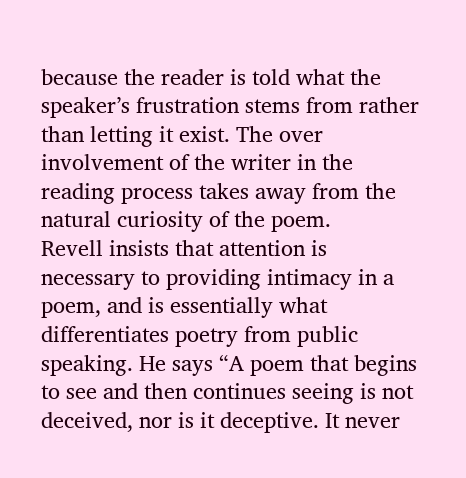because the reader is told what the speaker’s frustration stems from rather than letting it exist. The over involvement of the writer in the reading process takes away from the natural curiosity of the poem.
Revell insists that attention is necessary to providing intimacy in a poem, and is essentially what differentiates poetry from public speaking. He says “A poem that begins to see and then continues seeing is not deceived, nor is it deceptive. It never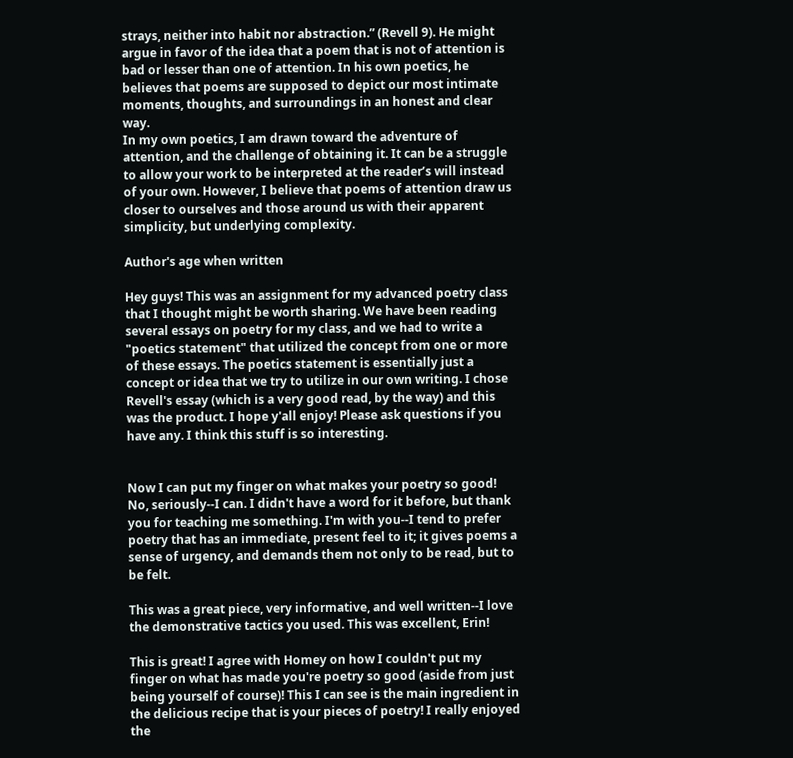strays, neither into habit nor abstraction.” (Revell 9). He might argue in favor of the idea that a poem that is not of attention is bad or lesser than one of attention. In his own poetics, he believes that poems are supposed to depict our most intimate moments, thoughts, and surroundings in an honest and clear way.
In my own poetics, I am drawn toward the adventure of attention, and the challenge of obtaining it. It can be a struggle to allow your work to be interpreted at the reader’s will instead of your own. However, I believe that poems of attention draw us closer to ourselves and those around us with their apparent simplicity, but underlying complexity.

Author's age when written

Hey guys! This was an assignment for my advanced poetry class that I thought might be worth sharing. We have been reading several essays on poetry for my class, and we had to write a "poetics statement" that utilized the concept from one or more of these essays. The poetics statement is essentially just a concept or idea that we try to utilize in our own writing. I chose Revell's essay (which is a very good read, by the way) and this was the product. I hope y'all enjoy! Please ask questions if you have any. I think this stuff is so interesting.


Now I can put my finger on what makes your poetry so good! No, seriously--I can. I didn't have a word for it before, but thank you for teaching me something. I'm with you--I tend to prefer poetry that has an immediate, present feel to it; it gives poems a sense of urgency, and demands them not only to be read, but to be felt.

This was a great piece, very informative, and well written--I love the demonstrative tactics you used. This was excellent, Erin!

This is great! I agree with Homey on how I couldn't put my finger on what has made you're poetry so good (aside from just being yourself of course)! This I can see is the main ingredient in the delicious recipe that is your pieces of poetry! I really enjoyed the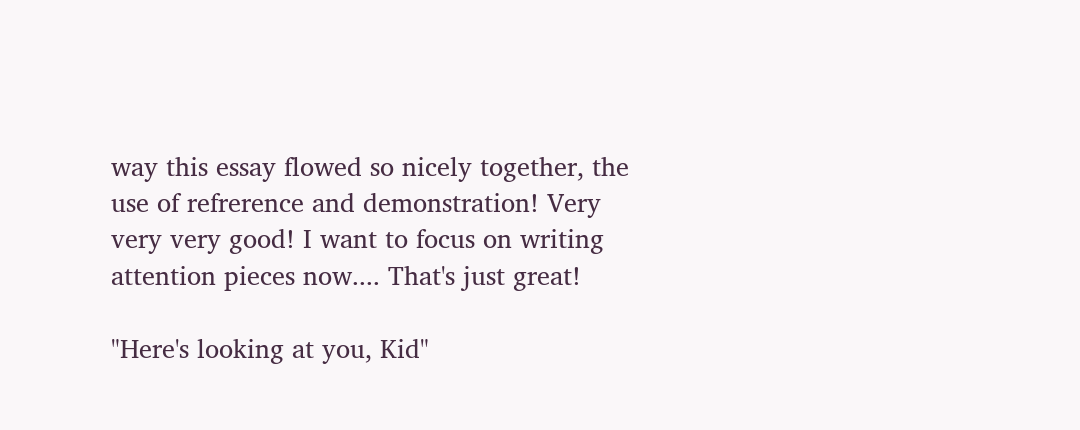way this essay flowed so nicely together, the use of refrerence and demonstration! Very very very good! I want to focus on writing attention pieces now.... That's just great!

"Here's looking at you, Kid"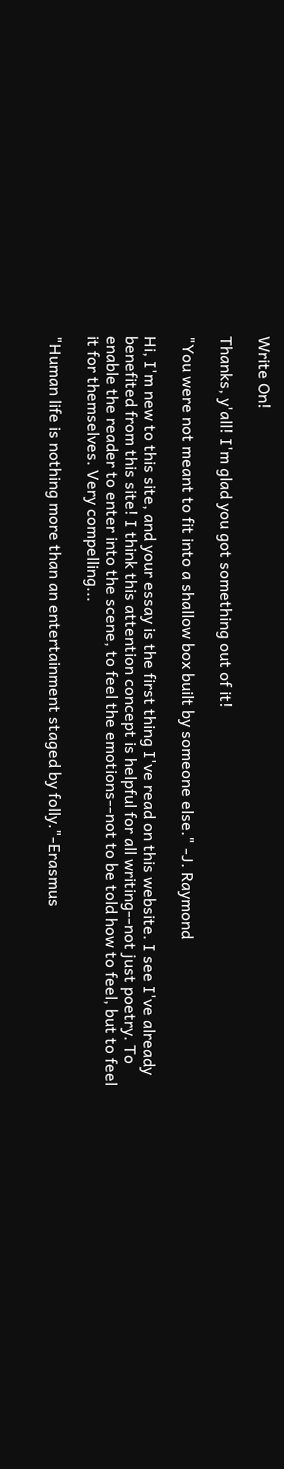Write On!

Thanks, y'all! I'm glad you got something out of it!

"You were not meant to fit into a shallow box built by someone else." -J. Raymond

Hi, I'm new to this site, and your essay is the first thing I've read on this website. I see I've already benefited from this site! I think this attention concept is helpful for all writing--not just poetry. To enable the reader to enter into the scene, to feel the emotions--not to be told how to feel, but to feel it for themselves. Very compelling...

"Human life is nothing more than an entertainment staged by folly."-Erasmus